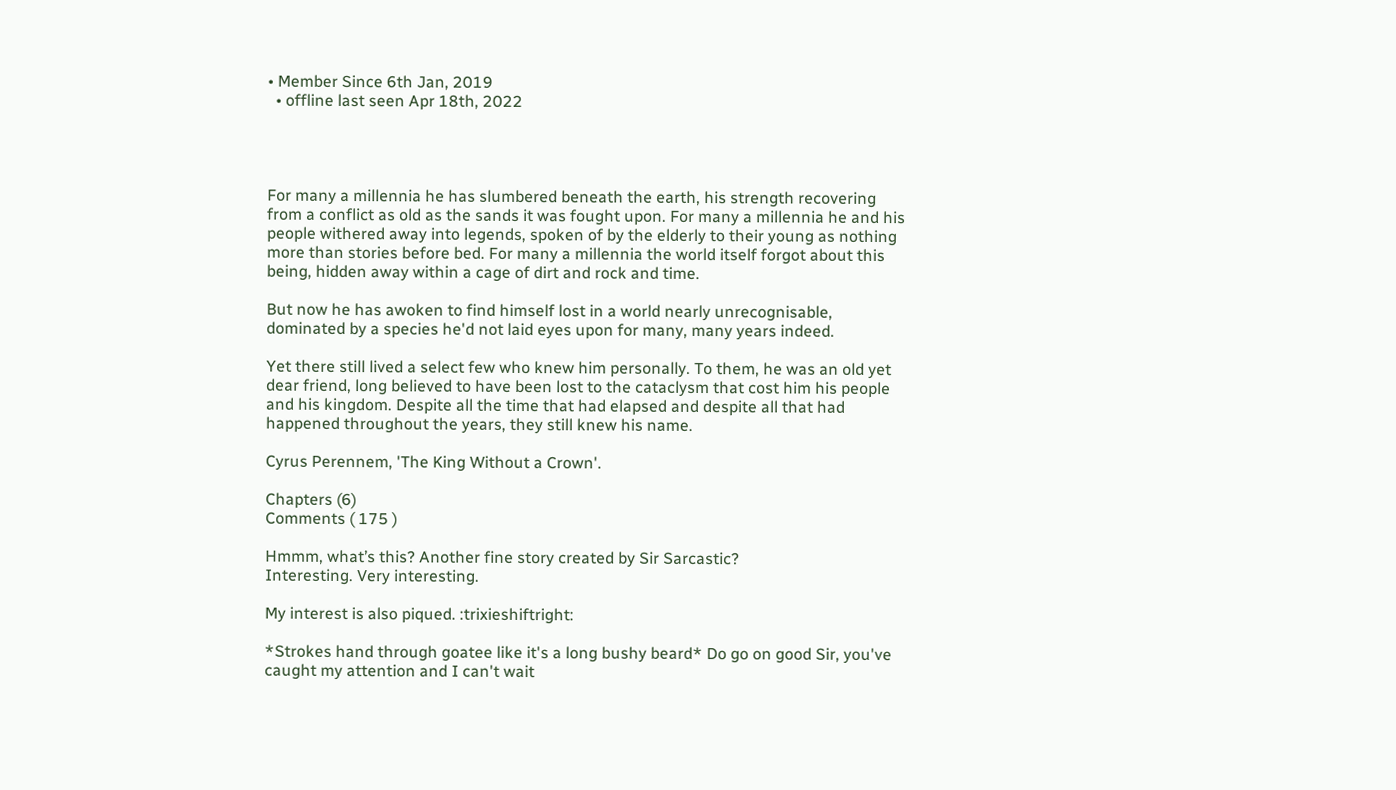• Member Since 6th Jan, 2019
  • offline last seen Apr 18th, 2022




For many a millennia he has slumbered beneath the earth, his strength recovering from a conflict as old as the sands it was fought upon. For many a millennia he and his people withered away into legends, spoken of by the elderly to their young as nothing more than stories before bed. For many a millennia the world itself forgot about this being, hidden away within a cage of dirt and rock and time.

But now he has awoken to find himself lost in a world nearly unrecognisable, dominated by a species he'd not laid eyes upon for many, many years indeed.

Yet there still lived a select few who knew him personally. To them, he was an old yet dear friend, long believed to have been lost to the cataclysm that cost him his people and his kingdom. Despite all the time that had elapsed and despite all that had happened throughout the years, they still knew his name.

Cyrus Perennem, 'The King Without a Crown'.

Chapters (6)
Comments ( 175 )

Hmmm, what’s this? Another fine story created by Sir Sarcastic?
Interesting. Very interesting.

My interest is also piqued. :trixieshiftright:

*Strokes hand through goatee like it's a long bushy beard* Do go on good Sir, you've caught my attention and I can't wait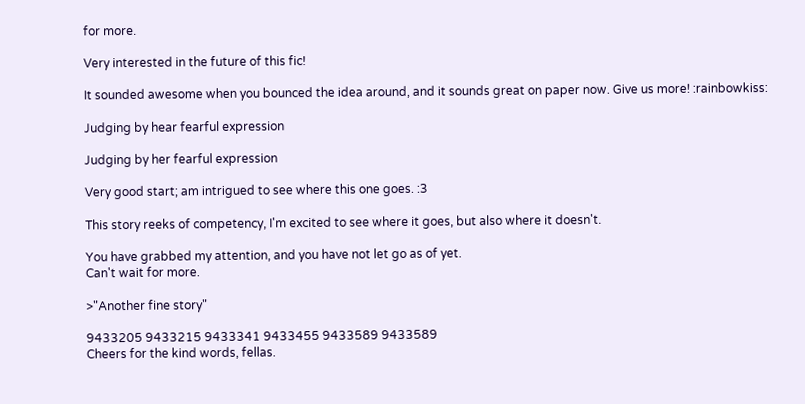for more.

Very interested in the future of this fic!

It sounded awesome when you bounced the idea around, and it sounds great on paper now. Give us more! :rainbowkiss:

Judging by hear fearful expression

Judging by her fearful expression

Very good start; am intrigued to see where this one goes. :3

This story reeks of competency, I'm excited to see where it goes, but also where it doesn't.

You have grabbed my attention, and you have not let go as of yet.
Can't wait for more.

>"Another fine story"

9433205 9433215 9433341 9433455 9433589 9433589
Cheers for the kind words, fellas.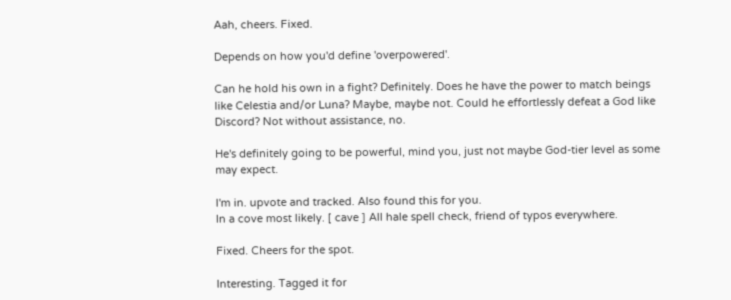Aah, cheers. Fixed.

Depends on how you'd define 'overpowered'.

Can he hold his own in a fight? Definitely. Does he have the power to match beings like Celestia and/or Luna? Maybe, maybe not. Could he effortlessly defeat a God like Discord? Not without assistance, no.

He's definitely going to be powerful, mind you, just not maybe God-tier level as some may expect.

I'm in. upvote and tracked. Also found this for you.
In a cove most likely. [ cave ] All hale spell check, friend of typos everywhere.

Fixed. Cheers for the spot.

Interesting. Tagged it for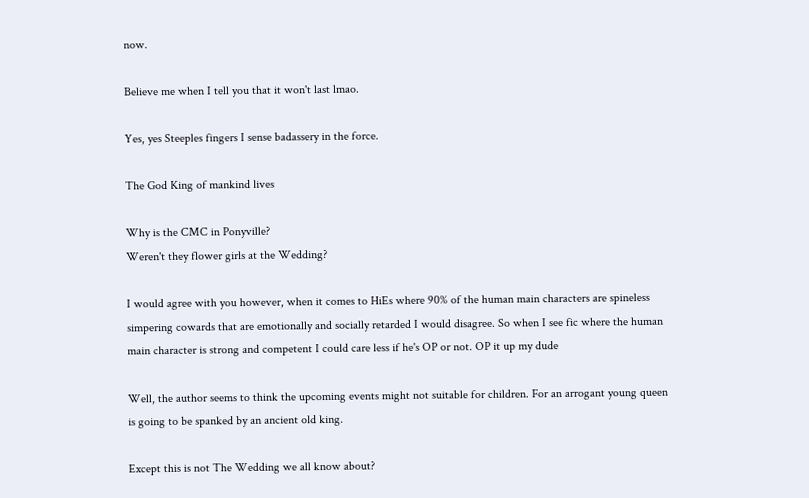now.

Believe me when I tell you that it won't last lmao.

Yes, yes Steeples fingers I sense badassery in the force.

The God King of mankind lives

Why is the CMC in Ponyville?
Weren't they flower girls at the Wedding?

I would agree with you however, when it comes to HiEs where 90% of the human main characters are spineless simpering cowards that are emotionally and socially retarded I would disagree. So when I see fic where the human main character is strong and competent I could care less if he's OP or not. OP it up my dude

Well, the author seems to think the upcoming events might not suitable for children. For an arrogant young queen is going to be spanked by an ancient old king.

Except this is not The Wedding we all know about?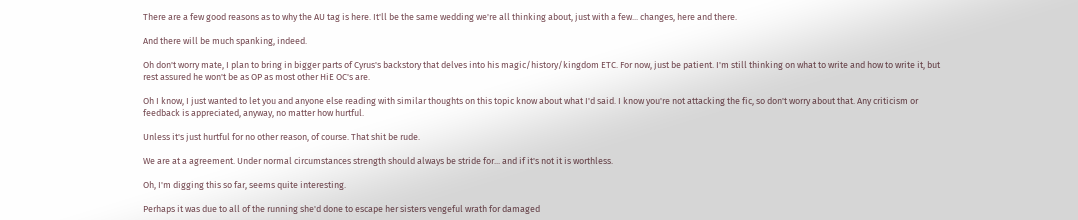There are a few good reasons as to why the AU tag is here. It'll be the same wedding we're all thinking about, just with a few... changes, here and there.

And there will be much spanking, indeed.

Oh don't worry mate, I plan to bring in bigger parts of Cyrus's backstory that delves into his magic/history/kingdom ETC. For now, just be patient. I'm still thinking on what to write and how to write it, but rest assured he won't be as OP as most other HiE OC's are.

Oh I know, I just wanted to let you and anyone else reading with similar thoughts on this topic know about what I'd said. I know you're not attacking the fic, so don't worry about that. Any criticism or feedback is appreciated, anyway, no matter how hurtful.

Unless it's just hurtful for no other reason, of course. That shit be rude.

We are at a agreement. Under normal circumstances strength should always be stride for... and if it's not it is worthless.

Oh, I'm digging this so far, seems quite interesting.

Perhaps it was due to all of the running she'd done to escape her sisters vengeful wrath for damaged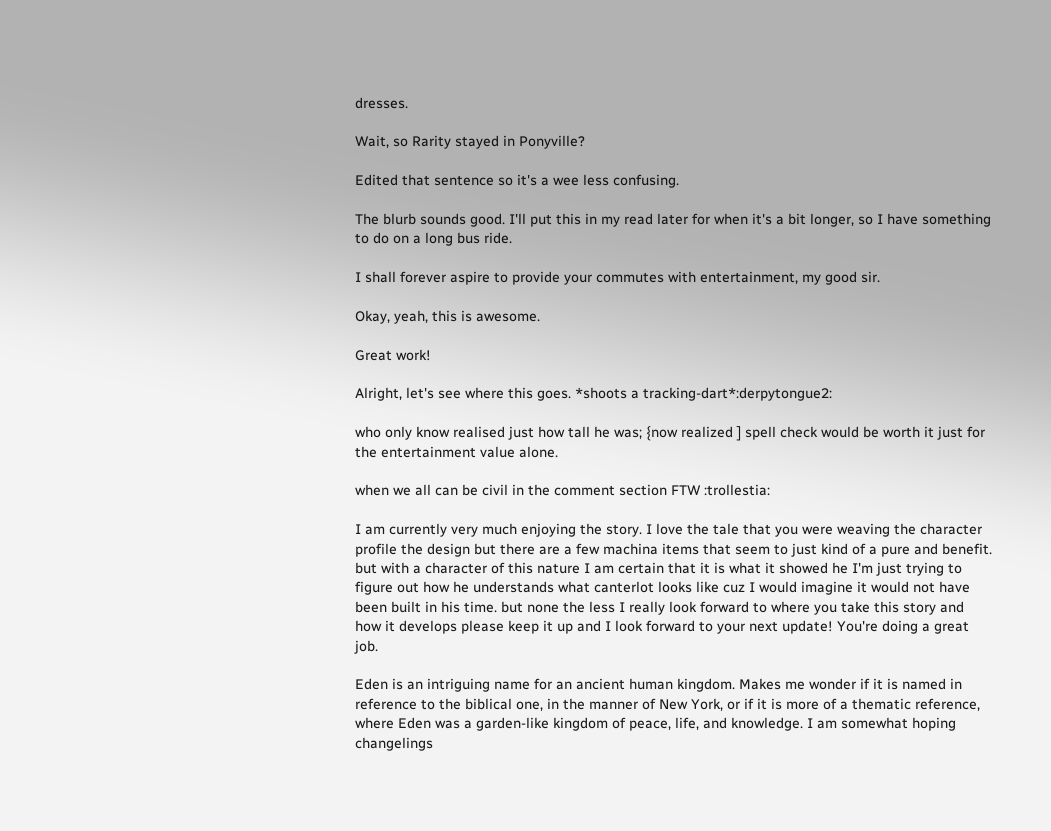dresses.

Wait, so Rarity stayed in Ponyville?

Edited that sentence so it's a wee less confusing.

The blurb sounds good. I'll put this in my read later for when it's a bit longer, so I have something to do on a long bus ride.

I shall forever aspire to provide your commutes with entertainment, my good sir.

Okay, yeah, this is awesome.

Great work!

Alright, let's see where this goes. *shoots a tracking-dart*:derpytongue2:

who only know realised just how tall he was; {now realized ] spell check would be worth it just for the entertainment value alone.

when we all can be civil in the comment section FTW :trollestia:

I am currently very much enjoying the story. I love the tale that you were weaving the character profile the design but there are a few machina items that seem to just kind of a pure and benefit. but with a character of this nature I am certain that it is what it showed he I'm just trying to figure out how he understands what canterlot looks like cuz I would imagine it would not have been built in his time. but none the less I really look forward to where you take this story and how it develops please keep it up and I look forward to your next update! You're doing a great job.

Eden is an intriguing name for an ancient human kingdom. Makes me wonder if it is named in reference to the biblical one, in the manner of New York, or if it is more of a thematic reference, where Eden was a garden-like kingdom of peace, life, and knowledge. I am somewhat hoping changelings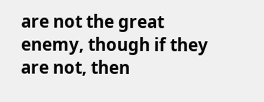are not the great enemy, though if they are not, then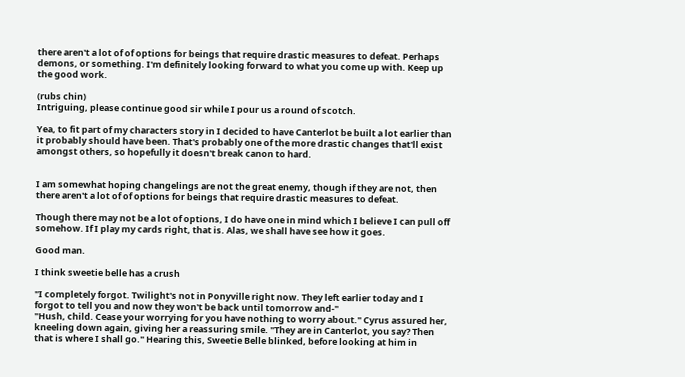there aren't a lot of of options for beings that require drastic measures to defeat. Perhaps demons, or something. I'm definitely looking forward to what you come up with. Keep up the good work.

(rubs chin)
Intriguing, please continue good sir while I pour us a round of scotch.

Yea, to fit part of my characters story in I decided to have Canterlot be built a lot earlier than it probably should have been. That's probably one of the more drastic changes that'll exist amongst others, so hopefully it doesn't break canon to hard.


I am somewhat hoping changelings are not the great enemy, though if they are not, then there aren't a lot of of options for beings that require drastic measures to defeat.

Though there may not be a lot of options, I do have one in mind which I believe I can pull off somehow. If I play my cards right, that is. Alas, we shall have see how it goes.

Good man.

I think sweetie belle has a crush

"I completely forgot. Twilight's not in Ponyville right now. They left earlier today and I forgot to tell you and now they won't be back until tomorrow and-"
"Hush, child. Cease your worrying for you have nothing to worry about." Cyrus assured her, kneeling down again, giving her a reassuring smile. "They are in Canterlot, you say? Then that is where I shall go." Hearing this, Sweetie Belle blinked, before looking at him in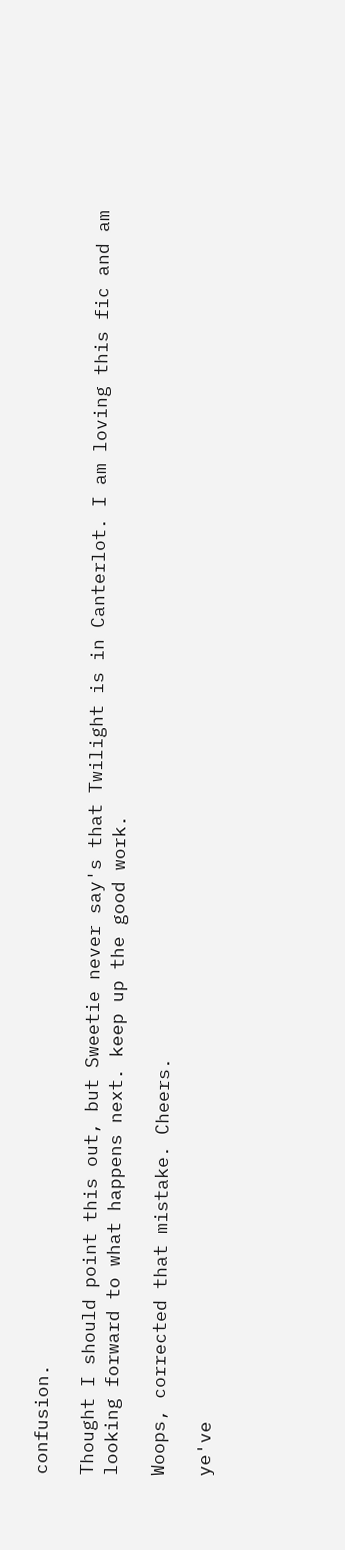confusion.

Thought I should point this out, but Sweetie never say's that Twilight is in Canterlot. I am loving this fic and am looking forward to what happens next. keep up the good work.

Woops, corrected that mistake. Cheers.

ye've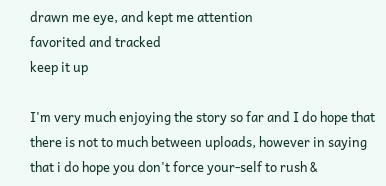drawn me eye, and kept me attention
favorited and tracked
keep it up

I'm very much enjoying the story so far and I do hope that there is not to much between uploads, however in saying that i do hope you don't force your-self to rush &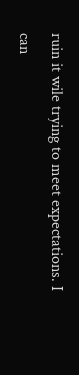ruin it wile trying to meet expectations. I can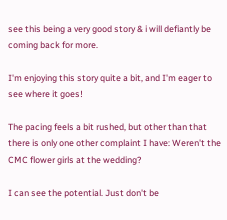see this being a very good story & i will defiantly be coming back for more.

I'm enjoying this story quite a bit, and I'm eager to see where it goes!

The pacing feels a bit rushed, but other than that there is only one other complaint I have: Weren't the CMC flower girls at the wedding?

I can see the potential. Just don't be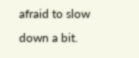afraid to slow down a bit.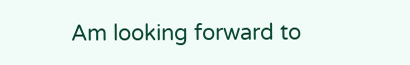Am looking forward to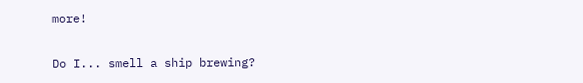more!

Do I... smell a ship brewing?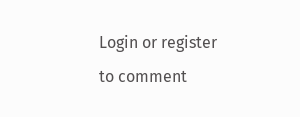Login or register to comment